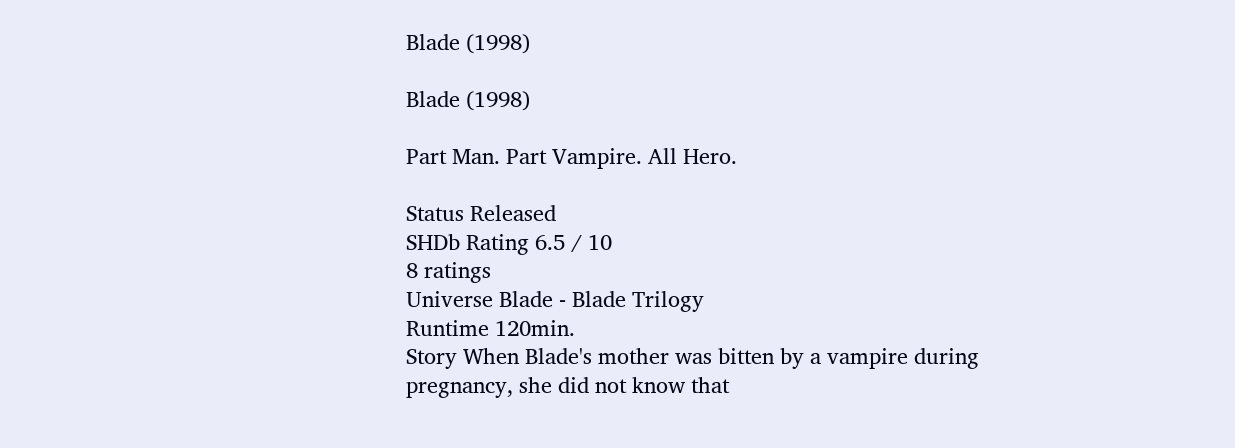Blade (1998)

Blade (1998)

Part Man. Part Vampire. All Hero.

Status Released
SHDb Rating 6.5 / 10
8 ratings
Universe Blade - Blade Trilogy
Runtime 120min.
Story When Blade's mother was bitten by a vampire during pregnancy, she did not know that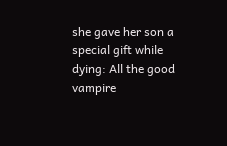she gave her son a special gift while dying: All the good vampire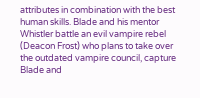attributes in combination with the best human skills. Blade and his mentor Whistler battle an evil vampire rebel (Deacon Frost) who plans to take over the outdated vampire council, capture Blade and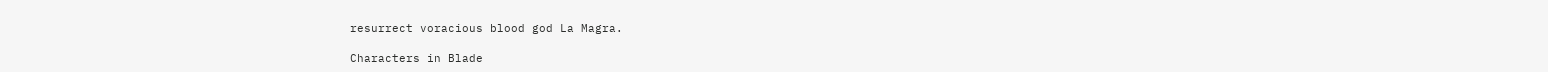resurrect voracious blood god La Magra.

Characters in Blade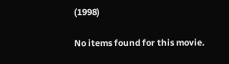(1998)

No items found for this movie.